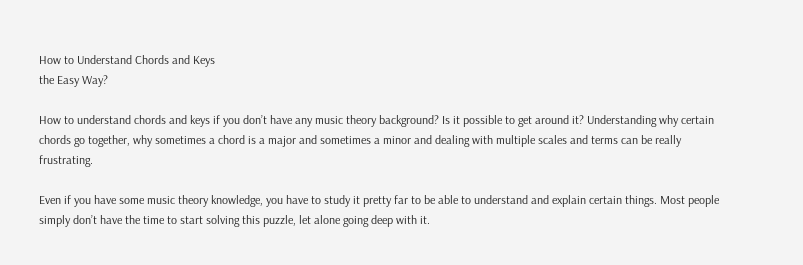How to Understand Chords and Keys
the Easy Way?

How to understand chords and keys if you don’t have any music theory background? Is it possible to get around it? Understanding why certain chords go together, why sometimes a chord is a major and sometimes a minor and dealing with multiple scales and terms can be really frustrating.

Even if you have some music theory knowledge, you have to study it pretty far to be able to understand and explain certain things. Most people simply don’t have the time to start solving this puzzle, let alone going deep with it.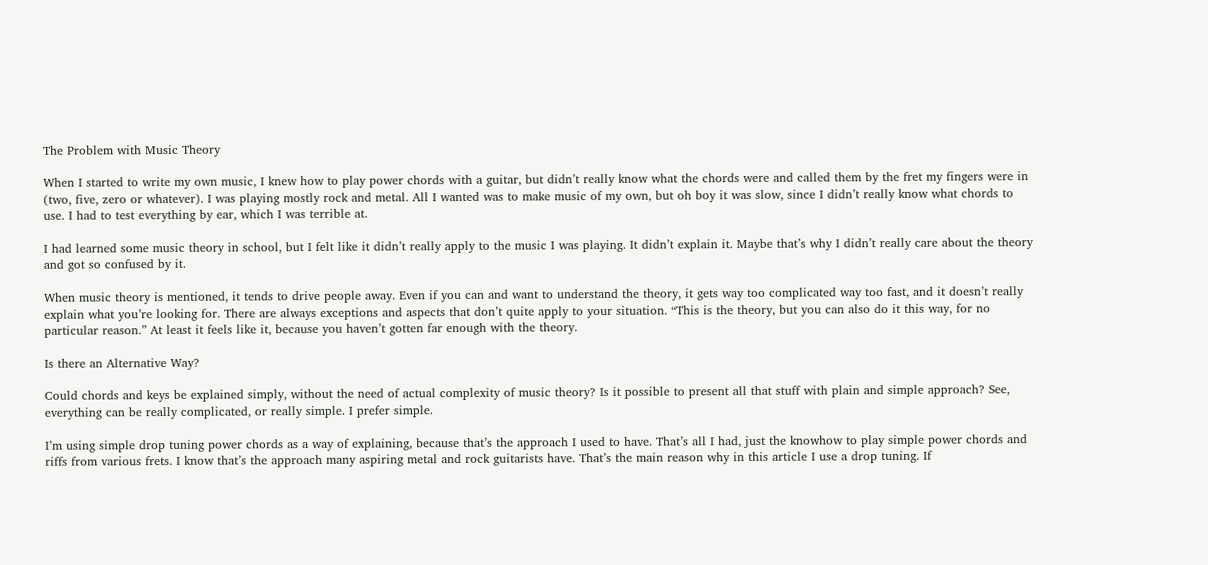The Problem with Music Theory

When I started to write my own music, I knew how to play power chords with a guitar, but didn’t really know what the chords were and called them by the fret my fingers were in (two, five, zero or whatever). I was playing mostly rock and metal. All I wanted was to make music of my own, but oh boy it was slow, since I didn’t really know what chords to use. I had to test everything by ear, which I was terrible at.

I had learned some music theory in school, but I felt like it didn’t really apply to the music I was playing. It didn’t explain it. Maybe that’s why I didn’t really care about the theory and got so confused by it.

When music theory is mentioned, it tends to drive people away. Even if you can and want to understand the theory, it gets way too complicated way too fast, and it doesn’t really explain what you’re looking for. There are always exceptions and aspects that don’t quite apply to your situation. “This is the theory, but you can also do it this way, for no particular reason.” At least it feels like it, because you haven’t gotten far enough with the theory.

Is there an Alternative Way?

Could chords and keys be explained simply, without the need of actual complexity of music theory? Is it possible to present all that stuff with plain and simple approach? See, everything can be really complicated, or really simple. I prefer simple.

I’m using simple drop tuning power chords as a way of explaining, because that’s the approach I used to have. That’s all I had, just the knowhow to play simple power chords and riffs from various frets. I know that’s the approach many aspiring metal and rock guitarists have. That’s the main reason why in this article I use a drop tuning. If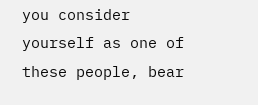you consider yourself as one of these people, bear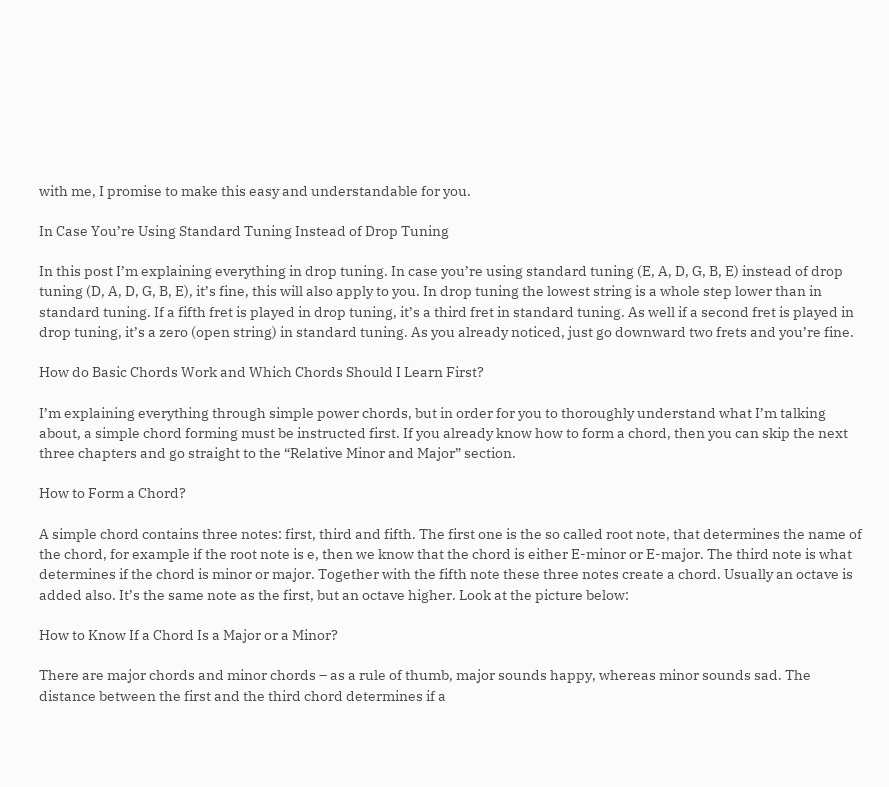with me, I promise to make this easy and understandable for you.

In Case You’re Using Standard Tuning Instead of Drop Tuning

In this post I’m explaining everything in drop tuning. In case you’re using standard tuning (E, A, D, G, B, E) instead of drop tuning (D, A, D, G, B, E), it’s fine, this will also apply to you. In drop tuning the lowest string is a whole step lower than in standard tuning. If a fifth fret is played in drop tuning, it’s a third fret in standard tuning. As well if a second fret is played in drop tuning, it’s a zero (open string) in standard tuning. As you already noticed, just go downward two frets and you’re fine.

How do Basic Chords Work and Which Chords Should I Learn First?

I’m explaining everything through simple power chords, but in order for you to thoroughly understand what I’m talking about, a simple chord forming must be instructed first. If you already know how to form a chord, then you can skip the next three chapters and go straight to the “Relative Minor and Major” section.

How to Form a Chord?

A simple chord contains three notes: first, third and fifth. The first one is the so called root note, that determines the name of the chord, for example if the root note is e, then we know that the chord is either E-minor or E-major. The third note is what determines if the chord is minor or major. Together with the fifth note these three notes create a chord. Usually an octave is added also. It’s the same note as the first, but an octave higher. Look at the picture below:

How to Know If a Chord Is a Major or a Minor?

There are major chords and minor chords – as a rule of thumb, major sounds happy, whereas minor sounds sad. The distance between the first and the third chord determines if a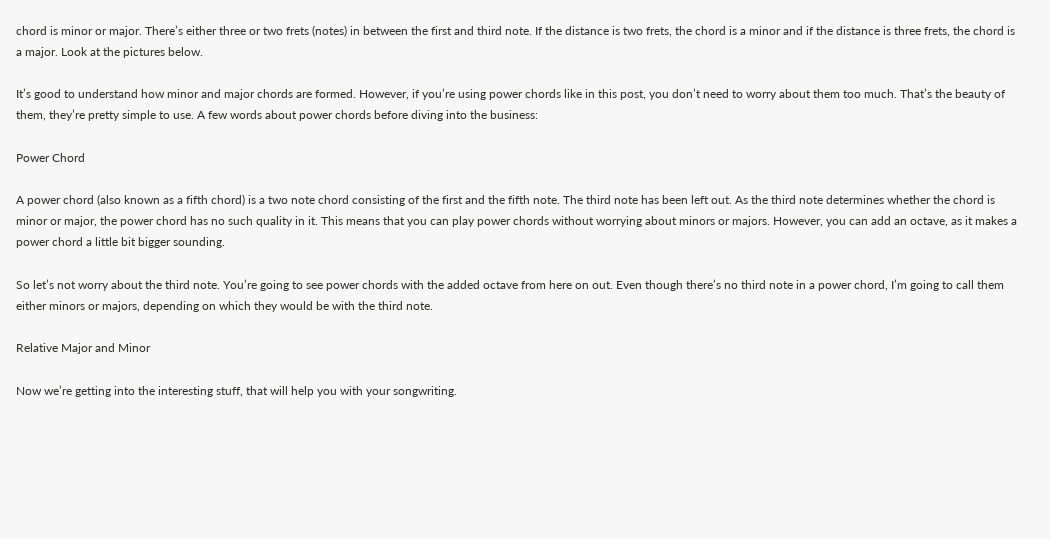chord is minor or major. There’s either three or two frets (notes) in between the first and third note. If the distance is two frets, the chord is a minor and if the distance is three frets, the chord is a major. Look at the pictures below.

It’s good to understand how minor and major chords are formed. However, if you’re using power chords like in this post, you don’t need to worry about them too much. That’s the beauty of them, they’re pretty simple to use. A few words about power chords before diving into the business:

Power Chord

A power chord (also known as a fifth chord) is a two note chord consisting of the first and the fifth note. The third note has been left out. As the third note determines whether the chord is minor or major, the power chord has no such quality in it. This means that you can play power chords without worrying about minors or majors. However, you can add an octave, as it makes a power chord a little bit bigger sounding.

So let’s not worry about the third note. You’re going to see power chords with the added octave from here on out. Even though there’s no third note in a power chord, I’m going to call them either minors or majors, depending on which they would be with the third note.

Relative Major and Minor

Now we’re getting into the interesting stuff, that will help you with your songwriting.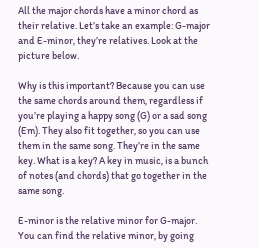All the major chords have a minor chord as their relative. Let’s take an example: G-major and E-minor, they’re relatives. Look at the picture below.

Why is this important? Because you can use the same chords around them, regardless if you’re playing a happy song (G) or a sad song (Em). They also fit together, so you can use them in the same song. They’re in the same key. What is a key? A key in music, is a bunch of notes (and chords) that go together in the same song.

E-minor is the relative minor for G-major. You can find the relative minor, by going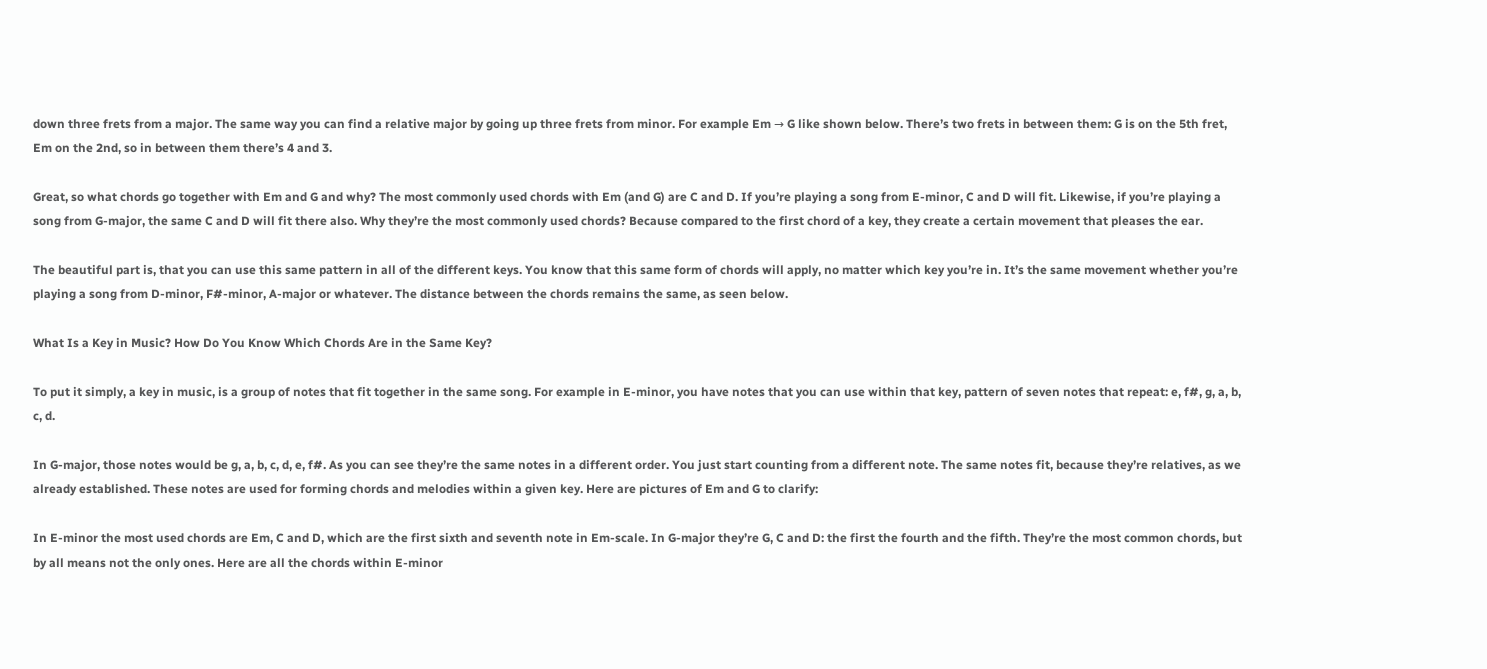down three frets from a major. The same way you can find a relative major by going up three frets from minor. For example Em → G like shown below. There’s two frets in between them: G is on the 5th fret, Em on the 2nd, so in between them there’s 4 and 3.

Great, so what chords go together with Em and G and why? The most commonly used chords with Em (and G) are C and D. If you’re playing a song from E-minor, C and D will fit. Likewise, if you’re playing a song from G-major, the same C and D will fit there also. Why they’re the most commonly used chords? Because compared to the first chord of a key, they create a certain movement that pleases the ear.

The beautiful part is, that you can use this same pattern in all of the different keys. You know that this same form of chords will apply, no matter which key you’re in. It’s the same movement whether you’re playing a song from D-minor, F#-minor, A-major or whatever. The distance between the chords remains the same, as seen below.

What Is a Key in Music? How Do You Know Which Chords Are in the Same Key?

To put it simply, a key in music, is a group of notes that fit together in the same song. For example in E-minor, you have notes that you can use within that key, pattern of seven notes that repeat: e, f#, g, a, b, c, d.

In G-major, those notes would be g, a, b, c, d, e, f#. As you can see they’re the same notes in a different order. You just start counting from a different note. The same notes fit, because they’re relatives, as we already established. These notes are used for forming chords and melodies within a given key. Here are pictures of Em and G to clarify:

In E-minor the most used chords are Em, C and D, which are the first sixth and seventh note in Em-scale. In G-major they’re G, C and D: the first the fourth and the fifth. They’re the most common chords, but by all means not the only ones. Here are all the chords within E-minor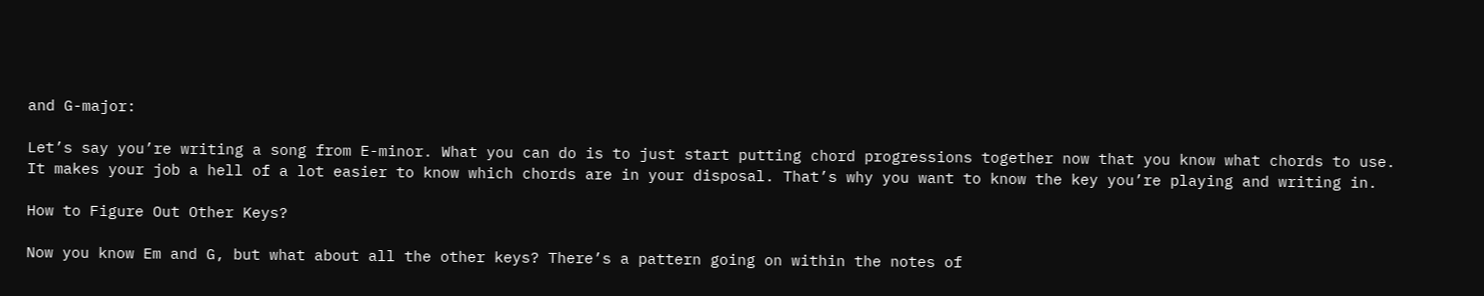and G-major:

Let’s say you’re writing a song from E-minor. What you can do is to just start putting chord progressions together now that you know what chords to use. It makes your job a hell of a lot easier to know which chords are in your disposal. That’s why you want to know the key you’re playing and writing in.

How to Figure Out Other Keys?

Now you know Em and G, but what about all the other keys? There’s a pattern going on within the notes of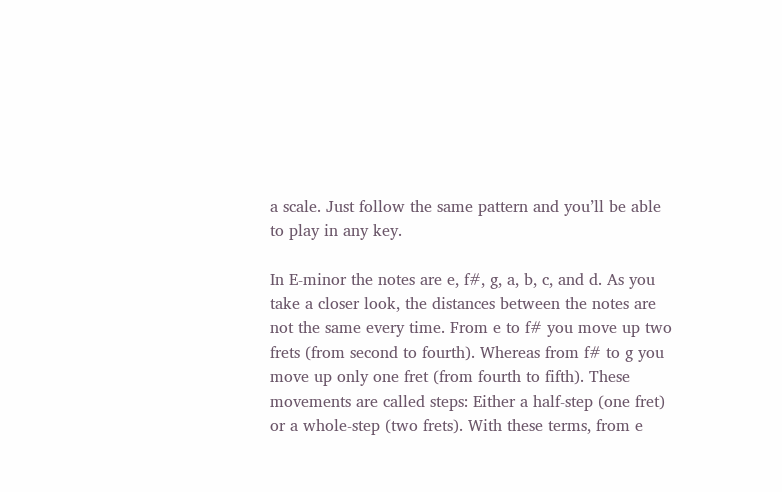a scale. Just follow the same pattern and you’ll be able to play in any key.

In E-minor the notes are e, f#, g, a, b, c, and d. As you take a closer look, the distances between the notes are not the same every time. From e to f# you move up two frets (from second to fourth). Whereas from f# to g you move up only one fret (from fourth to fifth). These movements are called steps: Either a half-step (one fret) or a whole-step (two frets). With these terms, from e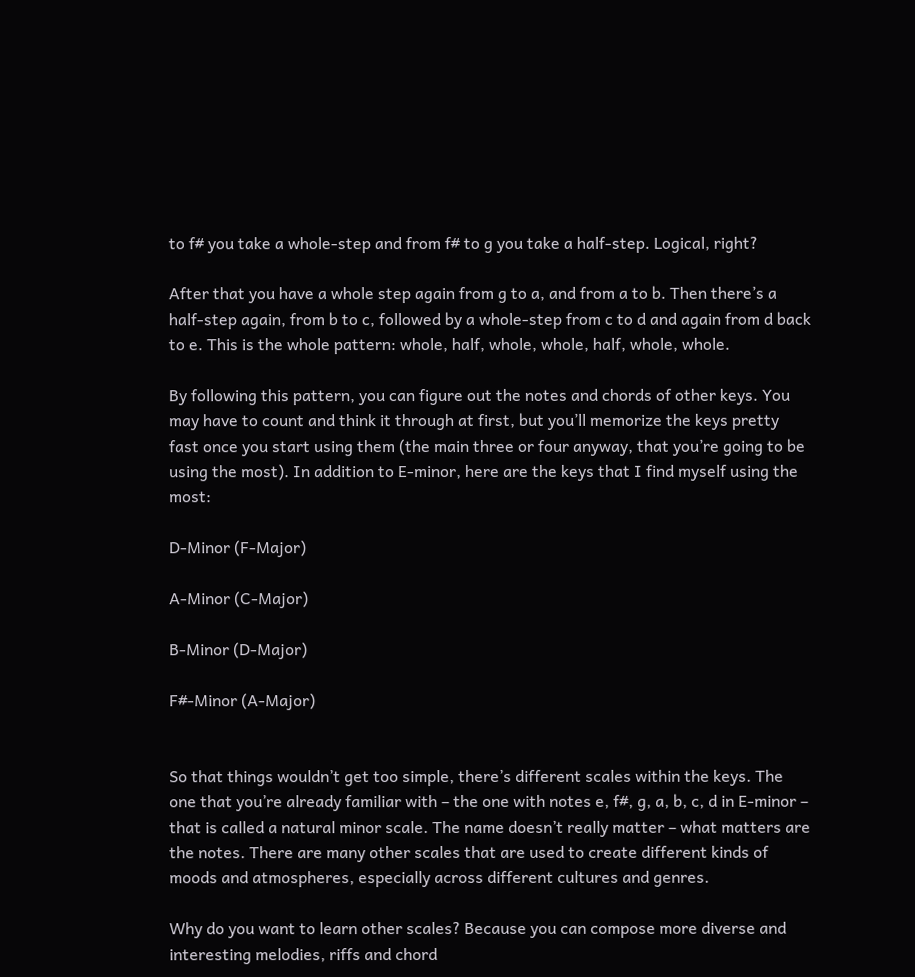to f# you take a whole-step and from f# to g you take a half-step. Logical, right?

After that you have a whole step again from g to a, and from a to b. Then there’s a half-step again, from b to c, followed by a whole-step from c to d and again from d back to e. This is the whole pattern: whole, half, whole, whole, half, whole, whole.

By following this pattern, you can figure out the notes and chords of other keys. You may have to count and think it through at first, but you’ll memorize the keys pretty fast once you start using them (the main three or four anyway, that you’re going to be using the most). In addition to E-minor, here are the keys that I find myself using the most:

D-Minor (F-Major)

A-Minor (C-Major)

B-Minor (D-Major)

F#-Minor (A-Major)


So that things wouldn’t get too simple, there’s different scales within the keys. The one that you’re already familiar with – the one with notes e, f#, g, a, b, c, d in E-minor – that is called a natural minor scale. The name doesn’t really matter – what matters are the notes. There are many other scales that are used to create different kinds of moods and atmospheres, especially across different cultures and genres.

Why do you want to learn other scales? Because you can compose more diverse and interesting melodies, riffs and chord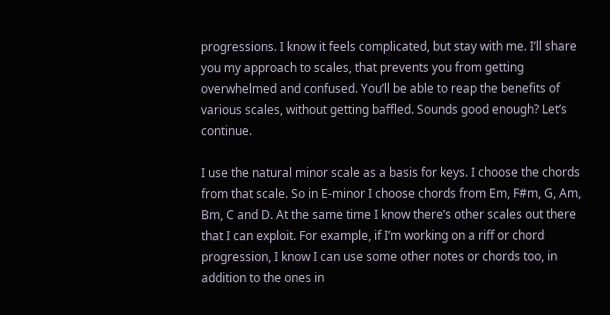progressions. I know it feels complicated, but stay with me. I’ll share you my approach to scales, that prevents you from getting overwhelmed and confused. You’ll be able to reap the benefits of various scales, without getting baffled. Sounds good enough? Let’s continue.

I use the natural minor scale as a basis for keys. I choose the chords from that scale. So in E-minor I choose chords from Em, F#m, G, Am, Bm, C and D. At the same time I know there’s other scales out there that I can exploit. For example, if I’m working on a riff or chord progression, I know I can use some other notes or chords too, in addition to the ones in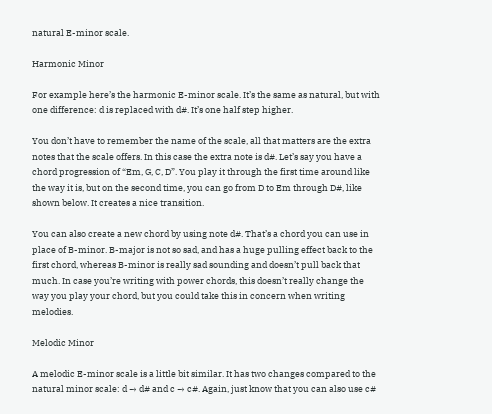natural E-minor scale.

Harmonic Minor

For example here’s the harmonic E-minor scale. It’s the same as natural, but with one difference: d is replaced with d#. It’s one half step higher.

You don’t have to remember the name of the scale, all that matters are the extra notes that the scale offers. In this case the extra note is d#. Let’s say you have a chord progression of “Em, G, C, D”. You play it through the first time around like the way it is, but on the second time, you can go from D to Em through D#, like shown below. It creates a nice transition.

You can also create a new chord by using note d#. That’s a chord you can use in place of B-minor. B-major is not so sad, and has a huge pulling effect back to the first chord, whereas B-minor is really sad sounding and doesn’t pull back that much. In case you’re writing with power chords, this doesn’t really change the way you play your chord, but you could take this in concern when writing melodies.

Melodic Minor

A melodic E-minor scale is a little bit similar. It has two changes compared to the natural minor scale: d → d# and c → c#. Again, just know that you can also use c#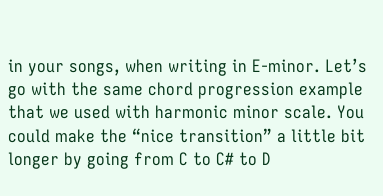in your songs, when writing in E-minor. Let’s go with the same chord progression example that we used with harmonic minor scale. You could make the “nice transition” a little bit longer by going from C to C# to D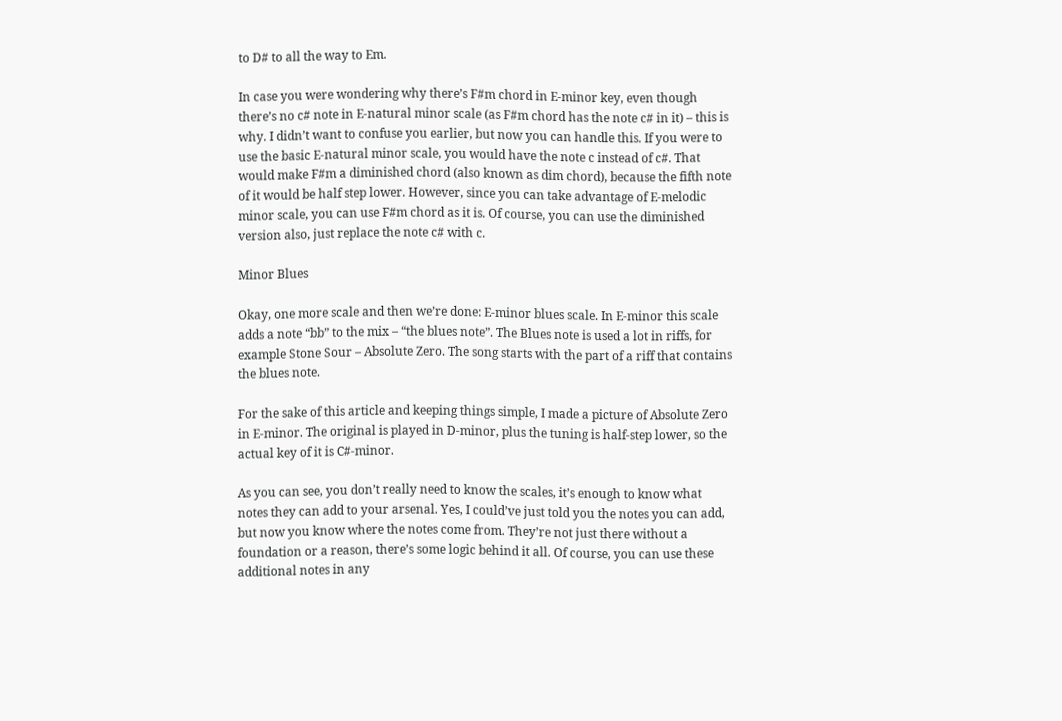to D# to all the way to Em.

In case you were wondering why there’s F#m chord in E-minor key, even though there’s no c# note in E-natural minor scale (as F#m chord has the note c# in it) – this is why. I didn’t want to confuse you earlier, but now you can handle this. If you were to use the basic E-natural minor scale, you would have the note c instead of c#. That would make F#m a diminished chord (also known as dim chord), because the fifth note of it would be half step lower. However, since you can take advantage of E-melodic minor scale, you can use F#m chord as it is. Of course, you can use the diminished version also, just replace the note c# with c.

Minor Blues

Okay, one more scale and then we’re done: E-minor blues scale. In E-minor this scale adds a note “bb” to the mix – “the blues note”. The Blues note is used a lot in riffs, for example Stone Sour – Absolute Zero. The song starts with the part of a riff that contains the blues note.

For the sake of this article and keeping things simple, I made a picture of Absolute Zero in E-minor. The original is played in D-minor, plus the tuning is half-step lower, so the actual key of it is C#-minor.

As you can see, you don’t really need to know the scales, it’s enough to know what notes they can add to your arsenal. Yes, I could’ve just told you the notes you can add, but now you know where the notes come from. They’re not just there without a foundation or a reason, there’s some logic behind it all. Of course, you can use these additional notes in any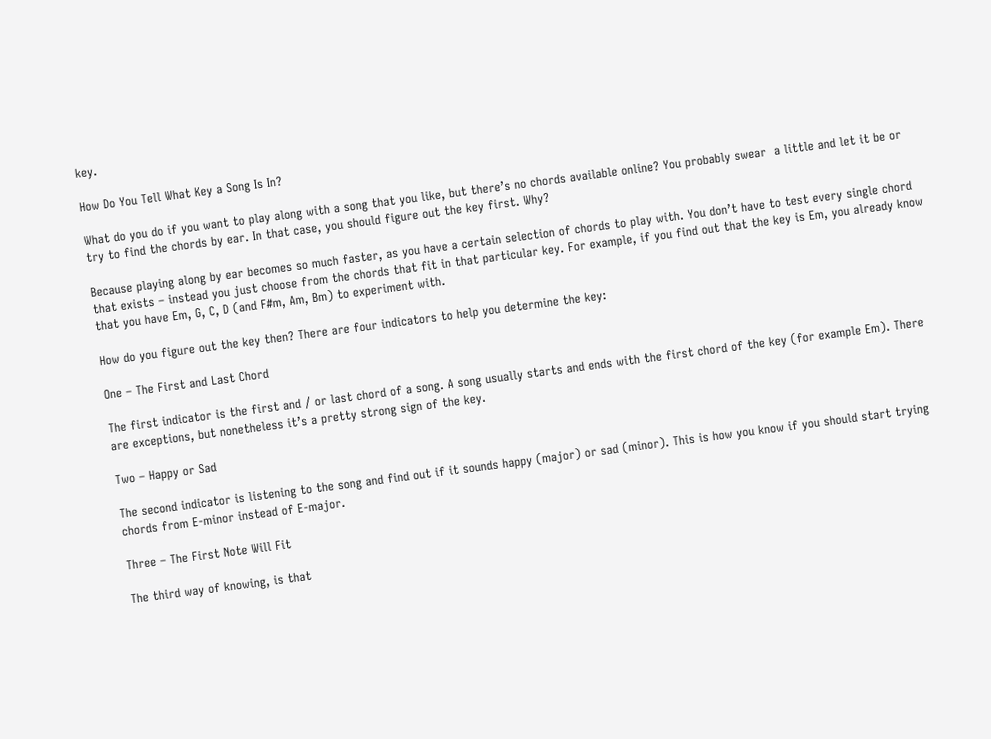key.

How Do You Tell What Key a Song Is In?

What do you do if you want to play along with a song that you like, but there’s no chords available online? You probably swear  a little and let it be or try to find the chords by ear. In that case, you should figure out the key first. Why?

Because playing along by ear becomes so much faster, as you have a certain selection of chords to play with. You don’t have to test every single chord that exists – instead you just choose from the chords that fit in that particular key. For example, if you find out that the key is Em, you already know that you have Em, G, C, D (and F#m, Am, Bm) to experiment with.

How do you figure out the key then? There are four indicators to help you determine the key:

One – The First and Last Chord

The first indicator is the first and / or last chord of a song. A song usually starts and ends with the first chord of the key (for example Em). There are exceptions, but nonetheless it’s a pretty strong sign of the key.

Two – Happy or Sad

The second indicator is listening to the song and find out if it sounds happy (major) or sad (minor). This is how you know if you should start trying chords from E-minor instead of E-major.

Three – The First Note Will Fit

The third way of knowing, is that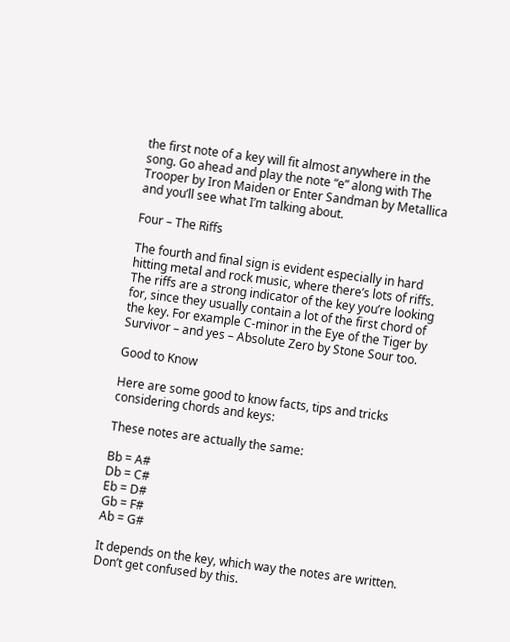the first note of a key will fit almost anywhere in the song. Go ahead and play the note “e” along with The Trooper by Iron Maiden or Enter Sandman by Metallica and you’ll see what I’m talking about.

Four – The Riffs

The fourth and final sign is evident especially in hard hitting metal and rock music, where there’s lots of riffs. The riffs are a strong indicator of the key you’re looking for, since they usually contain a lot of the first chord of the key. For example C-minor in the Eye of the Tiger by Survivor – and yes – Absolute Zero by Stone Sour too.

Good to Know

Here are some good to know facts, tips and tricks considering chords and keys:

These notes are actually the same:

Bb = A#
Db = C#
Eb = D#
Gb = F#
Ab = G#

It depends on the key, which way the notes are written. Don’t get confused by this.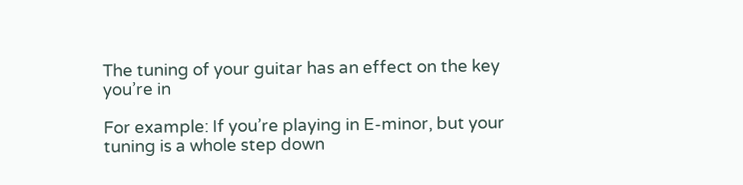The tuning of your guitar has an effect on the key you’re in

For example: If you’re playing in E-minor, but your tuning is a whole step down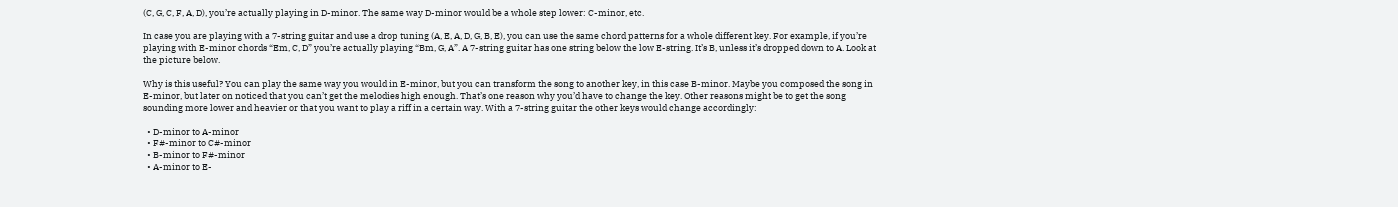(C, G, C, F, A, D), you’re actually playing in D-minor. The same way D-minor would be a whole step lower: C-minor, etc.

In case you are playing with a 7-string guitar and use a drop tuning (A, E, A, D, G, B, E), you can use the same chord patterns for a whole different key. For example, if you’re playing with E-minor chords “Em, C, D” you’re actually playing “Bm, G, A”. A 7-string guitar has one string below the low E-string. It’s B, unless it’s dropped down to A. Look at the picture below.

Why is this useful? You can play the same way you would in E-minor, but you can transform the song to another key, in this case B-minor. Maybe you composed the song in E-minor, but later on noticed that you can’t get the melodies high enough. That’s one reason why you’d have to change the key. Other reasons might be to get the song sounding more lower and heavier or that you want to play a riff in a certain way. With a 7-string guitar the other keys would change accordingly:

  • D-minor to A-minor
  • F#-minor to C#-minor
  • B-minor to F#-minor
  • A-minor to E-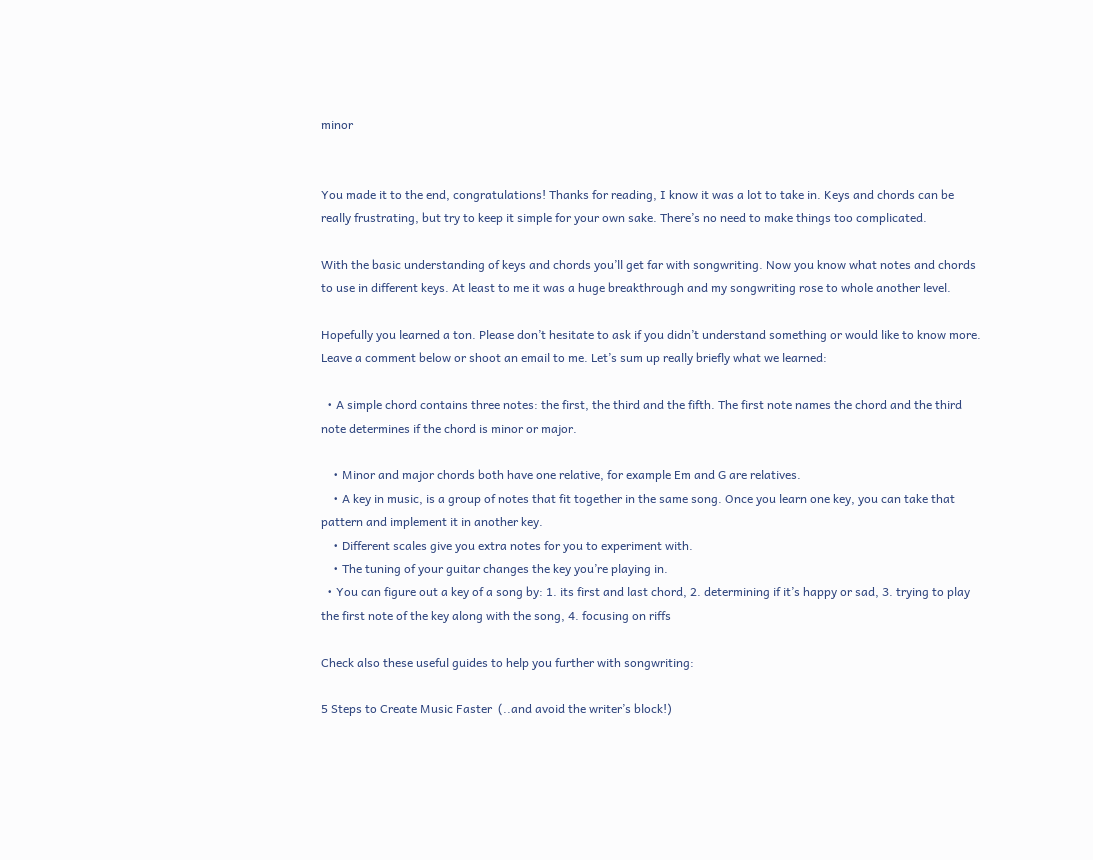minor


You made it to the end, congratulations! Thanks for reading, I know it was a lot to take in. Keys and chords can be really frustrating, but try to keep it simple for your own sake. There’s no need to make things too complicated.

With the basic understanding of keys and chords you’ll get far with songwriting. Now you know what notes and chords to use in different keys. At least to me it was a huge breakthrough and my songwriting rose to whole another level.

Hopefully you learned a ton. Please don’t hesitate to ask if you didn’t understand something or would like to know more. Leave a comment below or shoot an email to me. Let’s sum up really briefly what we learned:

  • A simple chord contains three notes: the first, the third and the fifth. The first note names the chord and the third note determines if the chord is minor or major.

    • Minor and major chords both have one relative, for example Em and G are relatives.
    • A key in music, is a group of notes that fit together in the same song. Once you learn one key, you can take that pattern and implement it in another key.
    • Different scales give you extra notes for you to experiment with.
    • The tuning of your guitar changes the key you’re playing in.
  • You can figure out a key of a song by: 1. its first and last chord, 2. determining if it’s happy or sad, 3. trying to play the first note of the key along with the song, 4. focusing on riffs

Check also these useful guides to help you further with songwriting:

5 Steps to Create Music Faster  (..and avoid the writer’s block!)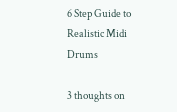6 Step Guide to Realistic Midi Drums

3 thoughts on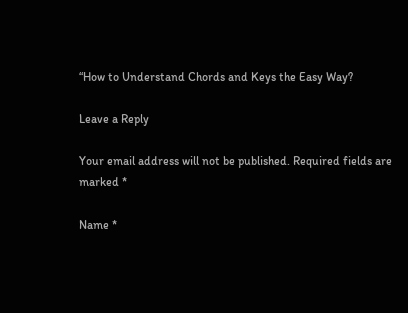“How to Understand Chords and Keys the Easy Way?

Leave a Reply

Your email address will not be published. Required fields are marked *

Name *